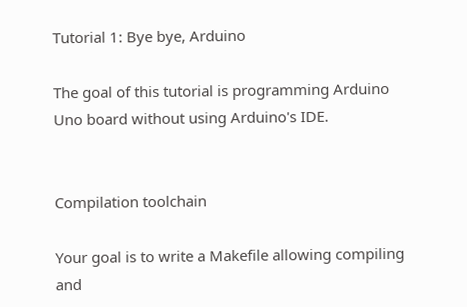Tutorial 1: Bye bye, Arduino

The goal of this tutorial is programming Arduino Uno board without using Arduino's IDE.


Compilation toolchain

Your goal is to write a Makefile allowing compiling and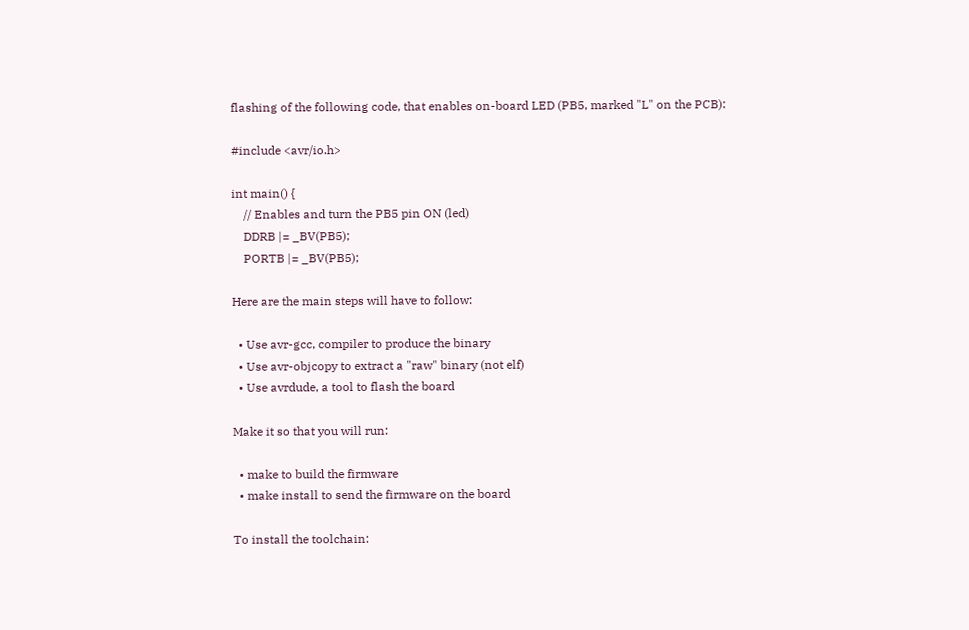flashing of the following code, that enables on-board LED (PB5, marked "L" on the PCB):

#include <avr/io.h>

int main() {
    // Enables and turn the PB5 pin ON (led)
    DDRB |= _BV(PB5);
    PORTB |= _BV(PB5);

Here are the main steps will have to follow:

  • Use avr-gcc, compiler to produce the binary
  • Use avr-objcopy to extract a "raw" binary (not elf)
  • Use avrdude, a tool to flash the board

Make it so that you will run:

  • make to build the firmware
  • make install to send the firmware on the board

To install the toolchain: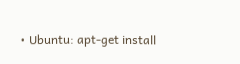• Ubuntu: apt-get install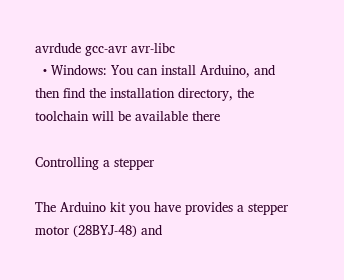avrdude gcc-avr avr-libc
  • Windows: You can install Arduino, and then find the installation directory, the toolchain will be available there

Controlling a stepper

The Arduino kit you have provides a stepper motor (28BYJ-48) and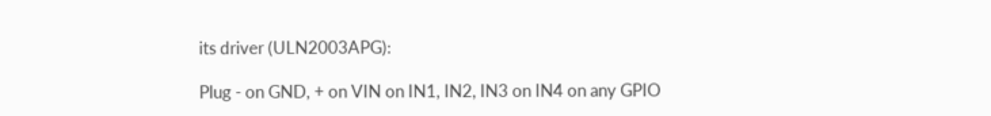its driver (ULN2003APG):

Plug - on GND, + on VIN on IN1, IN2, IN3 on IN4 on any GPIO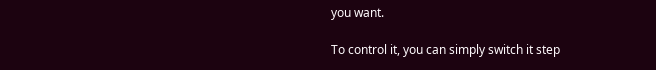you want.

To control it, you can simply switch it step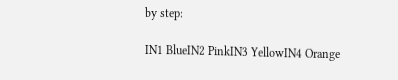by step:

IN1 BlueIN2 PinkIN3 YellowIN4 Orange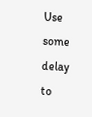Use some delay to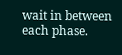wait in between each phase.